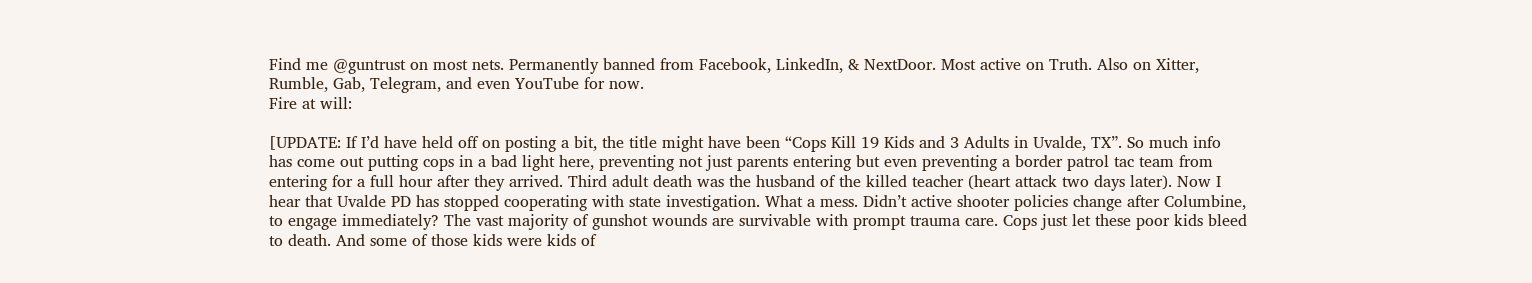Find me @guntrust on most nets. Permanently banned from Facebook, LinkedIn, & NextDoor. Most active on Truth. Also on Xitter, Rumble, Gab, Telegram, and even YouTube for now.
Fire at will:

[UPDATE: If I’d have held off on posting a bit, the title might have been “Cops Kill 19 Kids and 3 Adults in Uvalde, TX”. So much info has come out putting cops in a bad light here, preventing not just parents entering but even preventing a border patrol tac team from entering for a full hour after they arrived. Third adult death was the husband of the killed teacher (heart attack two days later). Now I hear that Uvalde PD has stopped cooperating with state investigation. What a mess. Didn’t active shooter policies change after Columbine, to engage immediately? The vast majority of gunshot wounds are survivable with prompt trauma care. Cops just let these poor kids bleed to death. And some of those kids were kids of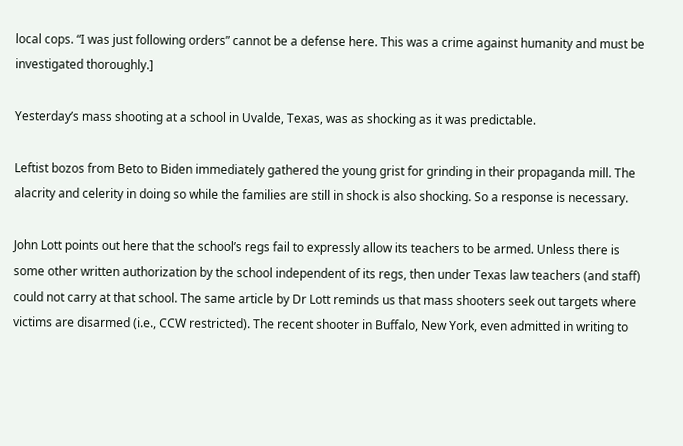local cops. “I was just following orders” cannot be a defense here. This was a crime against humanity and must be investigated thoroughly.]

Yesterday’s mass shooting at a school in Uvalde, Texas, was as shocking as it was predictable.

Leftist bozos from Beto to Biden immediately gathered the young grist for grinding in their propaganda mill. The alacrity and celerity in doing so while the families are still in shock is also shocking. So a response is necessary.

John Lott points out here that the school’s regs fail to expressly allow its teachers to be armed. Unless there is some other written authorization by the school independent of its regs, then under Texas law teachers (and staff) could not carry at that school. The same article by Dr Lott reminds us that mass shooters seek out targets where victims are disarmed (i.e., CCW restricted). The recent shooter in Buffalo, New York, even admitted in writing to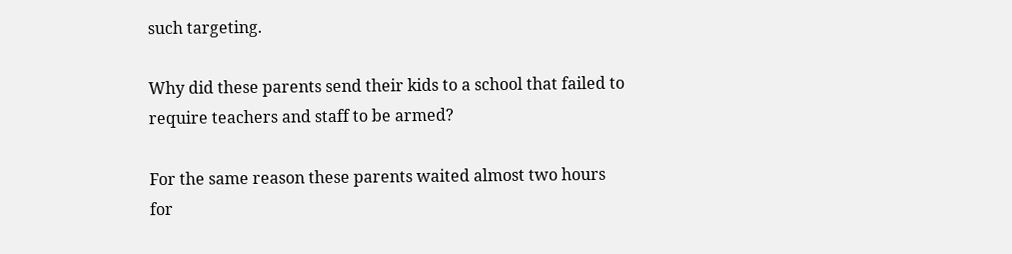such targeting.

Why did these parents send their kids to a school that failed to require teachers and staff to be armed?

For the same reason these parents waited almost two hours for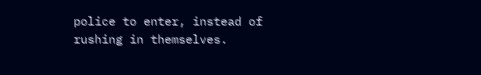police to enter, instead of rushing in themselves.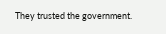They trusted the government.